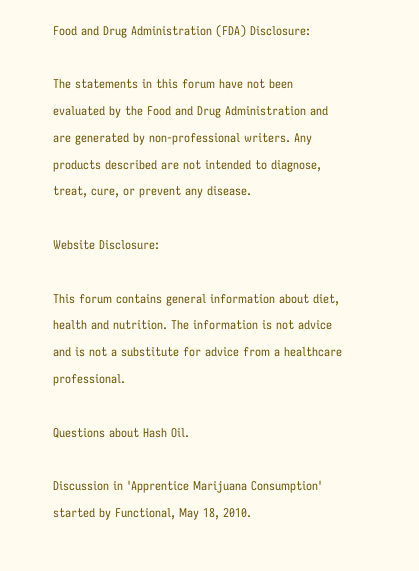Food and Drug Administration (FDA) Disclosure:

The statements in this forum have not been evaluated by the Food and Drug Administration and are generated by non-professional writers. Any products described are not intended to diagnose, treat, cure, or prevent any disease.

Website Disclosure:

This forum contains general information about diet, health and nutrition. The information is not advice and is not a substitute for advice from a healthcare professional.

Questions about Hash Oil.

Discussion in 'Apprentice Marijuana Consumption' started by Functional, May 18, 2010.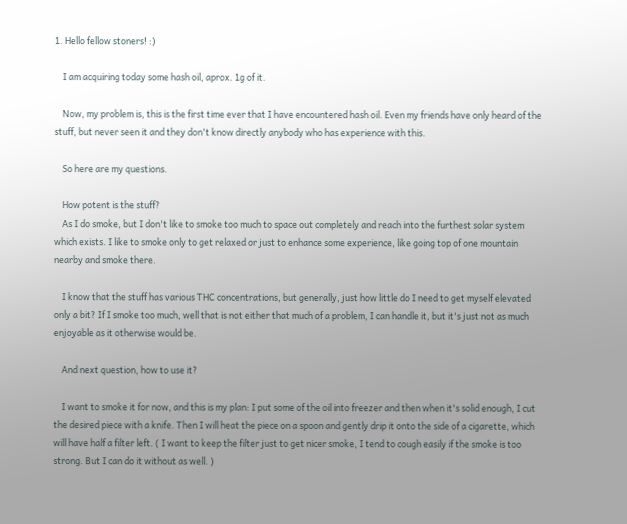1. Hello fellow stoners! :)

    I am acquiring today some hash oil, aprox. 1g of it.

    Now, my problem is, this is the first time ever that I have encountered hash oil. Even my friends have only heard of the stuff, but never seen it and they don't know directly anybody who has experience with this.

    So here are my questions.

    How potent is the stuff?
    As I do smoke, but I don't like to smoke too much to space out completely and reach into the furthest solar system which exists. I like to smoke only to get relaxed or just to enhance some experience, like going top of one mountain nearby and smoke there.

    I know that the stuff has various THC concentrations, but generally, just how little do I need to get myself elevated only a bit? If I smoke too much, well that is not either that much of a problem, I can handle it, but it's just not as much enjoyable as it otherwise would be.

    And next question, how to use it?

    I want to smoke it for now, and this is my plan: I put some of the oil into freezer and then when it's solid enough, I cut the desired piece with a knife. Then I will heat the piece on a spoon and gently drip it onto the side of a cigarette, which will have half a filter left. ( I want to keep the filter just to get nicer smoke, I tend to cough easily if the smoke is too strong. But I can do it without as well. )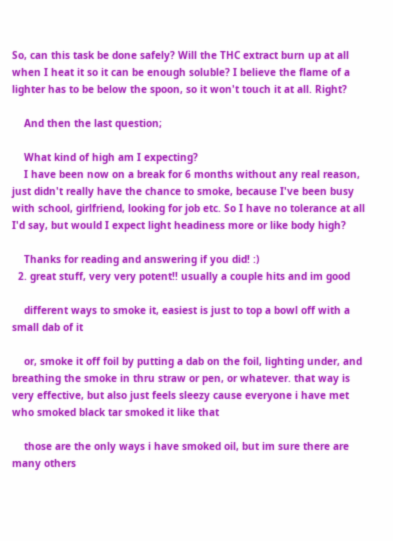So, can this task be done safely? Will the THC extract burn up at all when I heat it so it can be enough soluble? I believe the flame of a lighter has to be below the spoon, so it won't touch it at all. Right?

    And then the last question;

    What kind of high am I expecting?
    I have been now on a break for 6 months without any real reason, just didn't really have the chance to smoke, because I've been busy with school, girlfriend, looking for job etc. So I have no tolerance at all I'd say, but would I expect light headiness more or like body high?

    Thanks for reading and answering if you did! :)
  2. great stuff, very very potent!! usually a couple hits and im good

    different ways to smoke it, easiest is just to top a bowl off with a small dab of it

    or, smoke it off foil by putting a dab on the foil, lighting under, and breathing the smoke in thru straw or pen, or whatever. that way is very effective, but also just feels sleezy cause everyone i have met who smoked black tar smoked it like that

    those are the only ways i have smoked oil, but im sure there are many others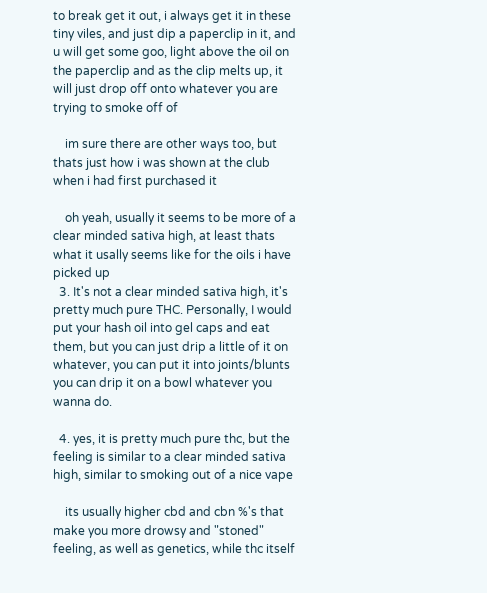to break get it out, i always get it in these tiny viles, and just dip a paperclip in it, and u will get some goo, light above the oil on the paperclip and as the clip melts up, it will just drop off onto whatever you are trying to smoke off of

    im sure there are other ways too, but thats just how i was shown at the club when i had first purchased it

    oh yeah, usually it seems to be more of a clear minded sativa high, at least thats what it usally seems like for the oils i have picked up
  3. It's not a clear minded sativa high, it's pretty much pure THC. Personally, I would put your hash oil into gel caps and eat them, but you can just drip a little of it on whatever, you can put it into joints/blunts you can drip it on a bowl whatever you wanna do.

  4. yes, it is pretty much pure thc, but the feeling is similar to a clear minded sativa high, similar to smoking out of a nice vape

    its usually higher cbd and cbn %'s that make you more drowsy and "stoned" feeling, as well as genetics, while thc itself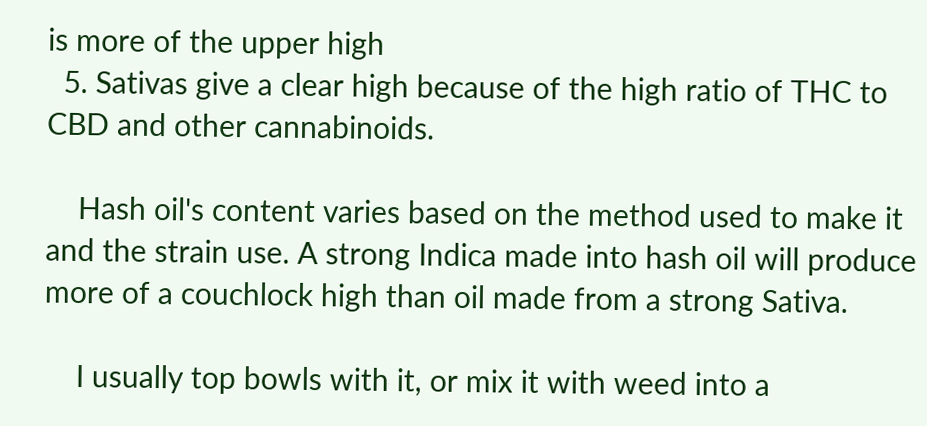is more of the upper high
  5. Sativas give a clear high because of the high ratio of THC to CBD and other cannabinoids.

    Hash oil's content varies based on the method used to make it and the strain use. A strong Indica made into hash oil will produce more of a couchlock high than oil made from a strong Sativa.

    I usually top bowls with it, or mix it with weed into a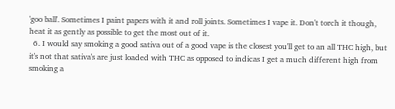'goo ball'. Sometimes I paint papers with it and roll joints. Sometimes I vape it. Don't torch it though, heat it as gently as possible to get the most out of it.
  6. I would say smoking a good sativa out of a good vape is the closest you'll get to an all THC high, but it's not that sativa's are just loaded with THC as opposed to indicas I get a much different high from smoking a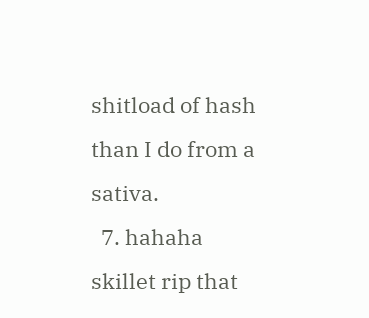shitload of hash than I do from a sativa.
  7. hahaha skillet rip that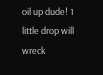oil up dude! 1 little drop will wreck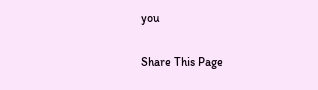you

Share This Page